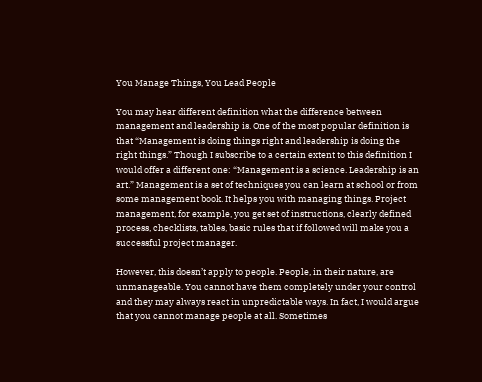You Manage Things, You Lead People

You may hear different definition what the difference between management and leadership is. One of the most popular definition is that “Management is doing things right and leadership is doing the right things.” Though I subscribe to a certain extent to this definition I would offer a different one: “Management is a science. Leadership is an art.” Management is a set of techniques you can learn at school or from some management book. It helps you with managing things. Project management, for example, you get set of instructions, clearly defined process, checklists, tables, basic rules that if followed will make you a successful project manager.

However, this doesn’t apply to people. People, in their nature, are unmanageable. You cannot have them completely under your control and they may always react in unpredictable ways. In fact, I would argue that you cannot manage people at all. Sometimes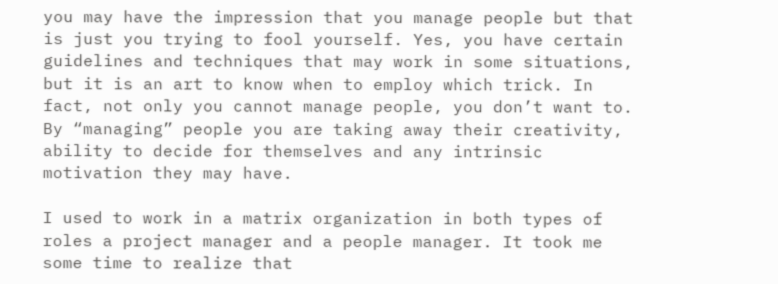you may have the impression that you manage people but that is just you trying to fool yourself. Yes, you have certain guidelines and techniques that may work in some situations, but it is an art to know when to employ which trick. In fact, not only you cannot manage people, you don’t want to. By “managing” people you are taking away their creativity, ability to decide for themselves and any intrinsic motivation they may have.

I used to work in a matrix organization in both types of roles a project manager and a people manager. It took me some time to realize that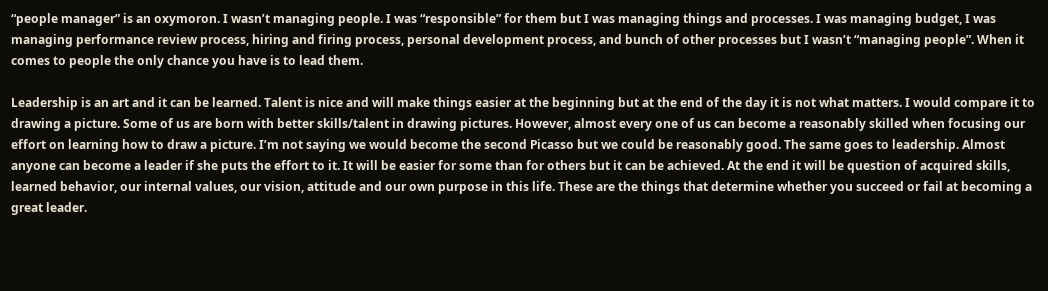“people manager” is an oxymoron. I wasn’t managing people. I was “responsible” for them but I was managing things and processes. I was managing budget, I was managing performance review process, hiring and firing process, personal development process, and bunch of other processes but I wasn’t “managing people”. When it comes to people the only chance you have is to lead them.

Leadership is an art and it can be learned. Talent is nice and will make things easier at the beginning but at the end of the day it is not what matters. I would compare it to drawing a picture. Some of us are born with better skills/talent in drawing pictures. However, almost every one of us can become a reasonably skilled when focusing our effort on learning how to draw a picture. I’m not saying we would become the second Picasso but we could be reasonably good. The same goes to leadership. Almost anyone can become a leader if she puts the effort to it. It will be easier for some than for others but it can be achieved. At the end it will be question of acquired skills, learned behavior, our internal values, our vision, attitude and our own purpose in this life. These are the things that determine whether you succeed or fail at becoming a great leader.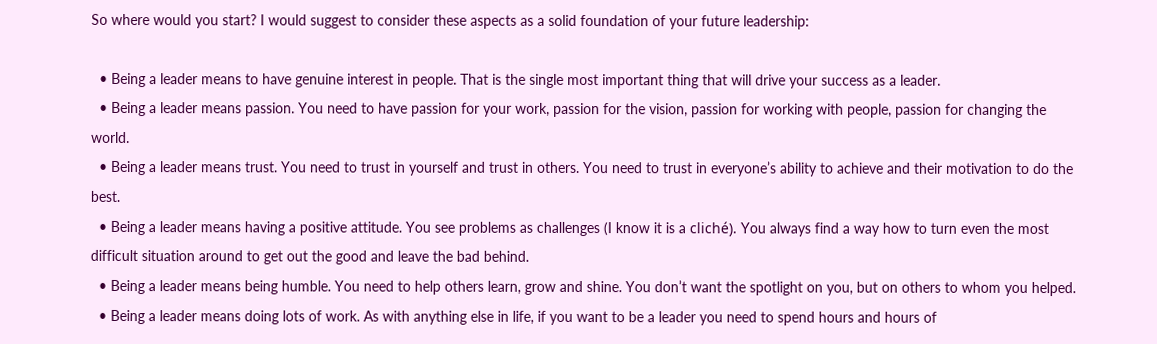So where would you start? I would suggest to consider these aspects as a solid foundation of your future leadership:

  • Being a leader means to have genuine interest in people. That is the single most important thing that will drive your success as a leader.
  • Being a leader means passion. You need to have passion for your work, passion for the vision, passion for working with people, passion for changing the world.
  • Being a leader means trust. You need to trust in yourself and trust in others. You need to trust in everyone’s ability to achieve and their motivation to do the best.
  • Being a leader means having a positive attitude. You see problems as challenges (I know it is a cliché). You always find a way how to turn even the most difficult situation around to get out the good and leave the bad behind.
  • Being a leader means being humble. You need to help others learn, grow and shine. You don’t want the spotlight on you, but on others to whom you helped.
  • Being a leader means doing lots of work. As with anything else in life, if you want to be a leader you need to spend hours and hours of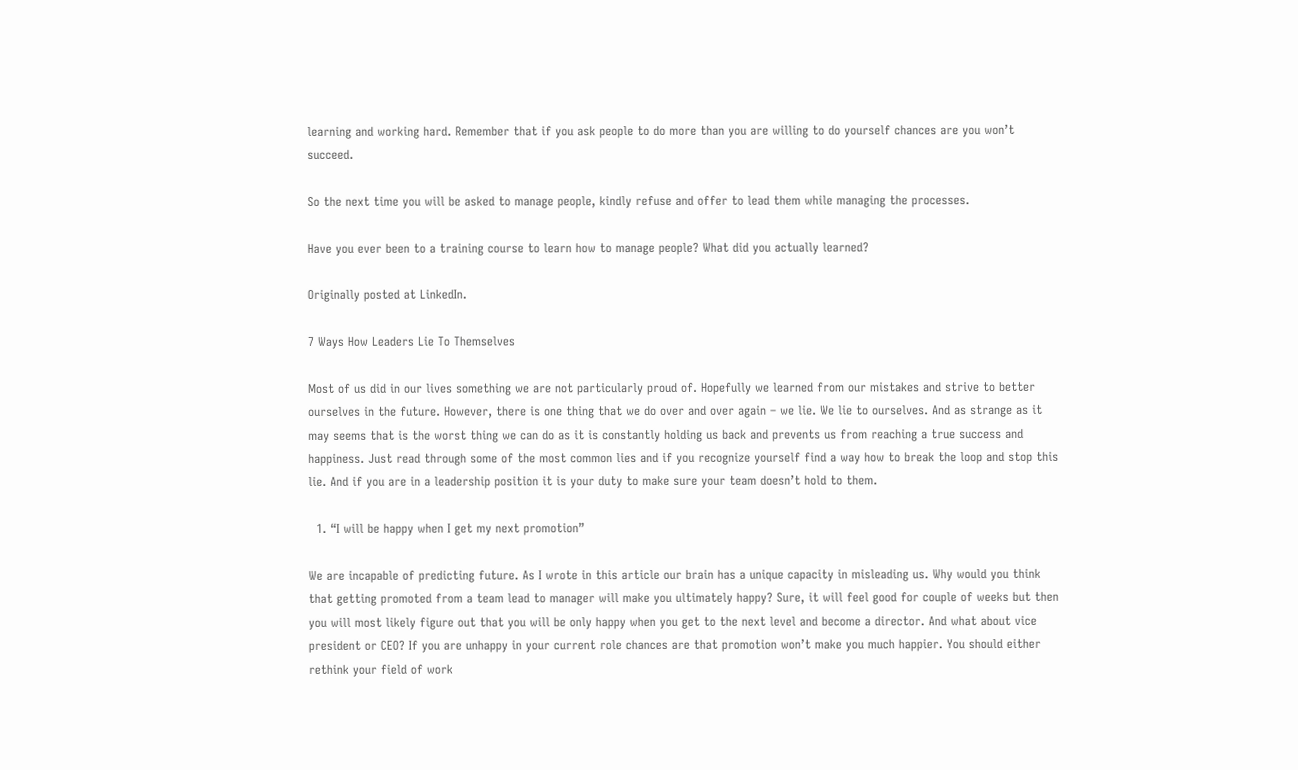learning and working hard. Remember that if you ask people to do more than you are willing to do yourself chances are you won’t succeed.

So the next time you will be asked to manage people, kindly refuse and offer to lead them while managing the processes.

Have you ever been to a training course to learn how to manage people? What did you actually learned?

Originally posted at LinkedIn.

7 Ways How Leaders Lie To Themselves

Most of us did in our lives something we are not particularly proud of. Hopefully we learned from our mistakes and strive to better ourselves in the future. However, there is one thing that we do over and over again – we lie. We lie to ourselves. And as strange as it may seems that is the worst thing we can do as it is constantly holding us back and prevents us from reaching a true success and happiness. Just read through some of the most common lies and if you recognize yourself find a way how to break the loop and stop this lie. And if you are in a leadership position it is your duty to make sure your team doesn’t hold to them.

  1. “I will be happy when I get my next promotion”

We are incapable of predicting future. As I wrote in this article our brain has a unique capacity in misleading us. Why would you think that getting promoted from a team lead to manager will make you ultimately happy? Sure, it will feel good for couple of weeks but then you will most likely figure out that you will be only happy when you get to the next level and become a director. And what about vice president or CEO? If you are unhappy in your current role chances are that promotion won’t make you much happier. You should either rethink your field of work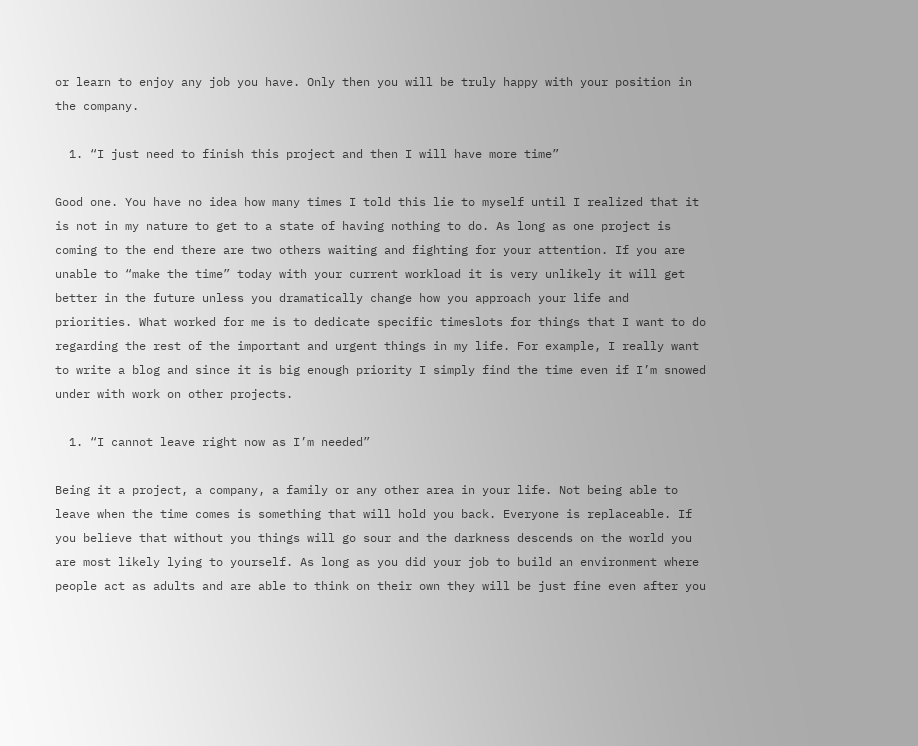or learn to enjoy any job you have. Only then you will be truly happy with your position in the company.

  1. “I just need to finish this project and then I will have more time”

Good one. You have no idea how many times I told this lie to myself until I realized that it is not in my nature to get to a state of having nothing to do. As long as one project is coming to the end there are two others waiting and fighting for your attention. If you are unable to “make the time” today with your current workload it is very unlikely it will get better in the future unless you dramatically change how you approach your life and priorities. What worked for me is to dedicate specific timeslots for things that I want to do regarding the rest of the important and urgent things in my life. For example, I really want to write a blog and since it is big enough priority I simply find the time even if I’m snowed under with work on other projects.

  1. “I cannot leave right now as I’m needed”

Being it a project, a company, a family or any other area in your life. Not being able to leave when the time comes is something that will hold you back. Everyone is replaceable. If you believe that without you things will go sour and the darkness descends on the world you are most likely lying to yourself. As long as you did your job to build an environment where people act as adults and are able to think on their own they will be just fine even after you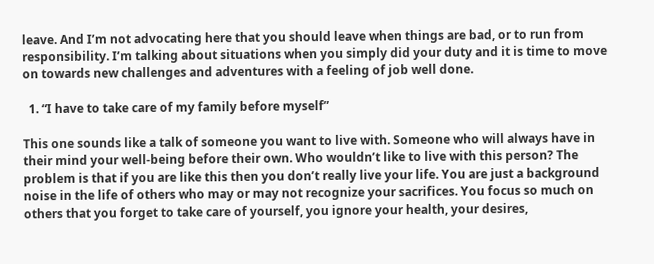leave. And I’m not advocating here that you should leave when things are bad, or to run from responsibility. I’m talking about situations when you simply did your duty and it is time to move on towards new challenges and adventures with a feeling of job well done.

  1. “I have to take care of my family before myself”

This one sounds like a talk of someone you want to live with. Someone who will always have in their mind your well-being before their own. Who wouldn’t like to live with this person? The problem is that if you are like this then you don’t really live your life. You are just a background noise in the life of others who may or may not recognize your sacrifices. You focus so much on others that you forget to take care of yourself, you ignore your health, your desires,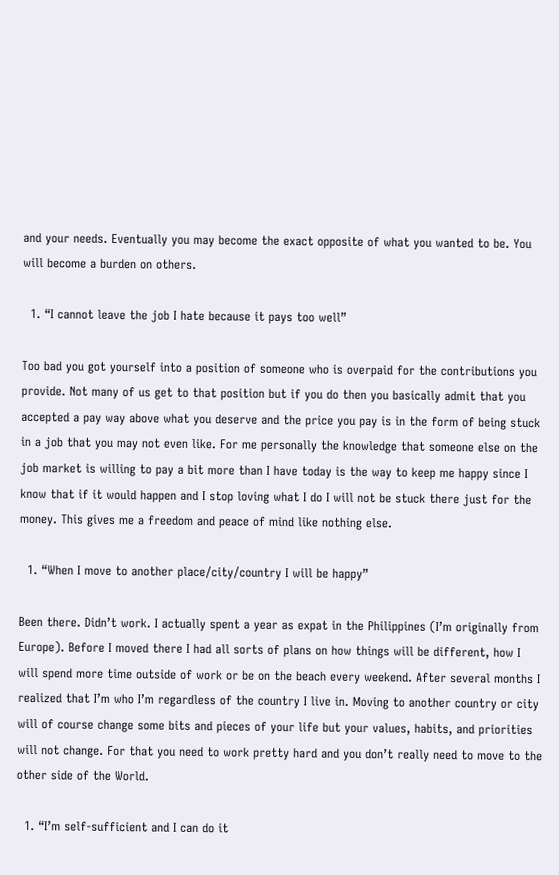and your needs. Eventually you may become the exact opposite of what you wanted to be. You will become a burden on others.

  1. “I cannot leave the job I hate because it pays too well”

Too bad you got yourself into a position of someone who is overpaid for the contributions you provide. Not many of us get to that position but if you do then you basically admit that you accepted a pay way above what you deserve and the price you pay is in the form of being stuck in a job that you may not even like. For me personally the knowledge that someone else on the job market is willing to pay a bit more than I have today is the way to keep me happy since I know that if it would happen and I stop loving what I do I will not be stuck there just for the money. This gives me a freedom and peace of mind like nothing else.

  1. “When I move to another place/city/country I will be happy”

Been there. Didn’t work. I actually spent a year as expat in the Philippines (I’m originally from Europe). Before I moved there I had all sorts of plans on how things will be different, how I will spend more time outside of work or be on the beach every weekend. After several months I realized that I’m who I’m regardless of the country I live in. Moving to another country or city will of course change some bits and pieces of your life but your values, habits, and priorities will not change. For that you need to work pretty hard and you don’t really need to move to the other side of the World.

  1. “I’m self-sufficient and I can do it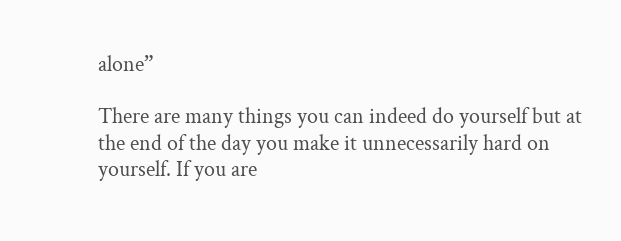alone”

There are many things you can indeed do yourself but at the end of the day you make it unnecessarily hard on yourself. If you are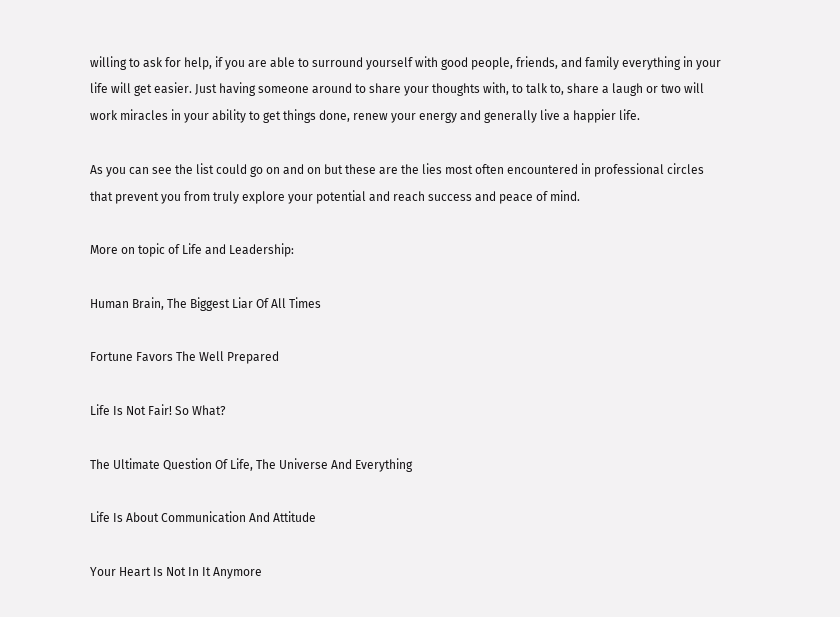willing to ask for help, if you are able to surround yourself with good people, friends, and family everything in your life will get easier. Just having someone around to share your thoughts with, to talk to, share a laugh or two will work miracles in your ability to get things done, renew your energy and generally live a happier life.

As you can see the list could go on and on but these are the lies most often encountered in professional circles that prevent you from truly explore your potential and reach success and peace of mind.

More on topic of Life and Leadership:

Human Brain, The Biggest Liar Of All Times

Fortune Favors The Well Prepared

Life Is Not Fair! So What?

The Ultimate Question Of Life, The Universe And Everything

Life Is About Communication And Attitude

Your Heart Is Not In It Anymore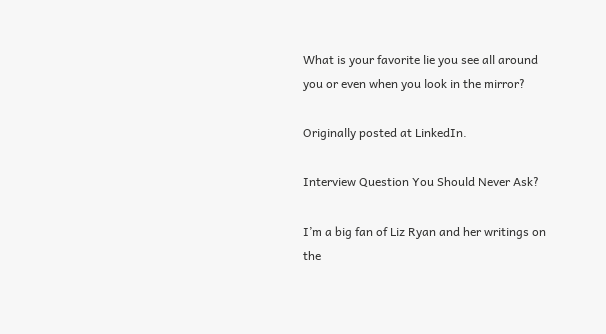What is your favorite lie you see all around you or even when you look in the mirror?

Originally posted at LinkedIn.

Interview Question You Should Never Ask?

I’m a big fan of Liz Ryan and her writings on the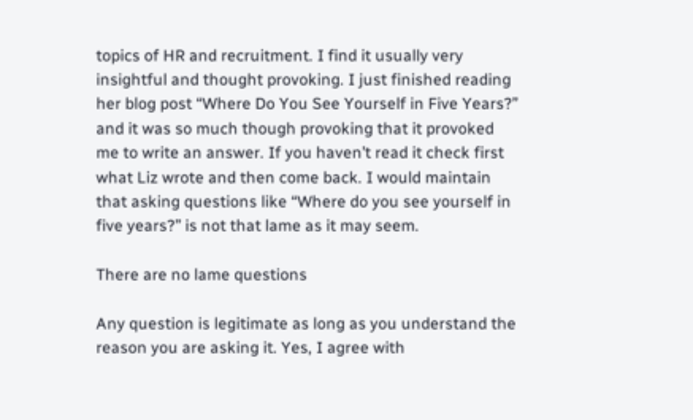topics of HR and recruitment. I find it usually very insightful and thought provoking. I just finished reading her blog post “Where Do You See Yourself in Five Years?” and it was so much though provoking that it provoked me to write an answer. If you haven’t read it check first what Liz wrote and then come back. I would maintain that asking questions like “Where do you see yourself in five years?” is not that lame as it may seem.

There are no lame questions

Any question is legitimate as long as you understand the reason you are asking it. Yes, I agree with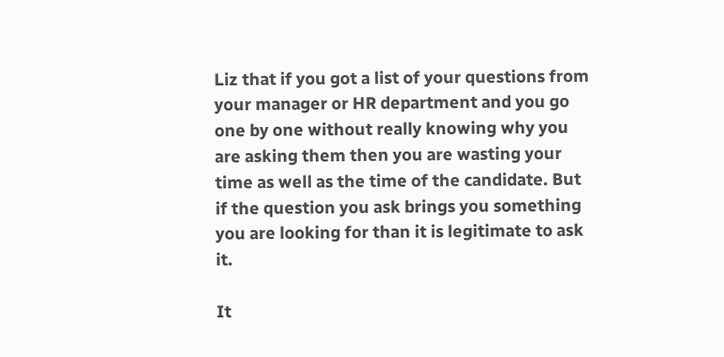Liz that if you got a list of your questions from your manager or HR department and you go one by one without really knowing why you are asking them then you are wasting your time as well as the time of the candidate. But if the question you ask brings you something you are looking for than it is legitimate to ask it.

It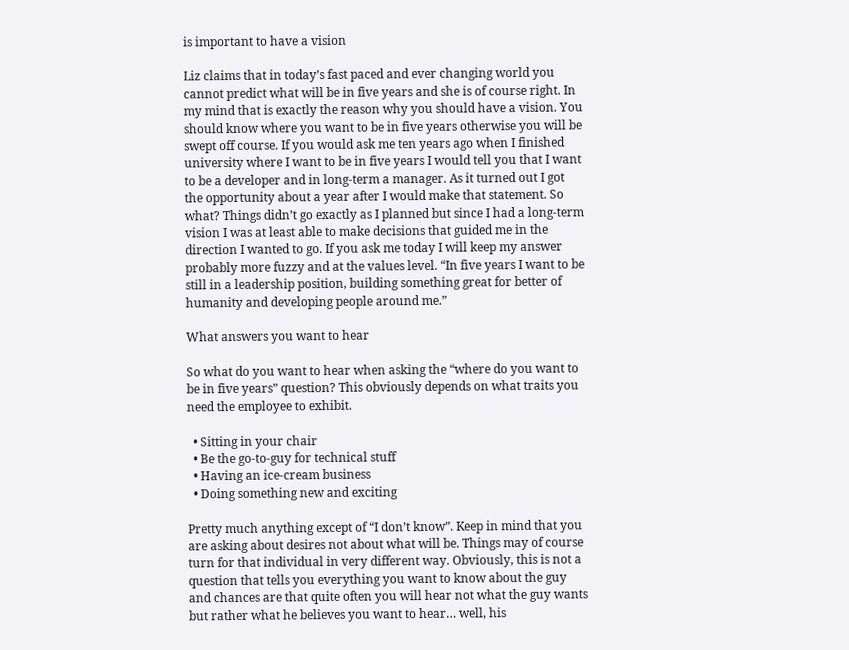is important to have a vision

Liz claims that in today’s fast paced and ever changing world you cannot predict what will be in five years and she is of course right. In my mind that is exactly the reason why you should have a vision. You should know where you want to be in five years otherwise you will be swept off course. If you would ask me ten years ago when I finished university where I want to be in five years I would tell you that I want to be a developer and in long-term a manager. As it turned out I got the opportunity about a year after I would make that statement. So what? Things didn’t go exactly as I planned but since I had a long-term vision I was at least able to make decisions that guided me in the direction I wanted to go. If you ask me today I will keep my answer probably more fuzzy and at the values level. “In five years I want to be still in a leadership position, building something great for better of humanity and developing people around me.”

What answers you want to hear

So what do you want to hear when asking the “where do you want to be in five years” question? This obviously depends on what traits you need the employee to exhibit.

  • Sitting in your chair
  • Be the go-to-guy for technical stuff
  • Having an ice-cream business
  • Doing something new and exciting

Pretty much anything except of “I don’t know”. Keep in mind that you are asking about desires not about what will be. Things may of course turn for that individual in very different way. Obviously, this is not a question that tells you everything you want to know about the guy and chances are that quite often you will hear not what the guy wants but rather what he believes you want to hear… well, his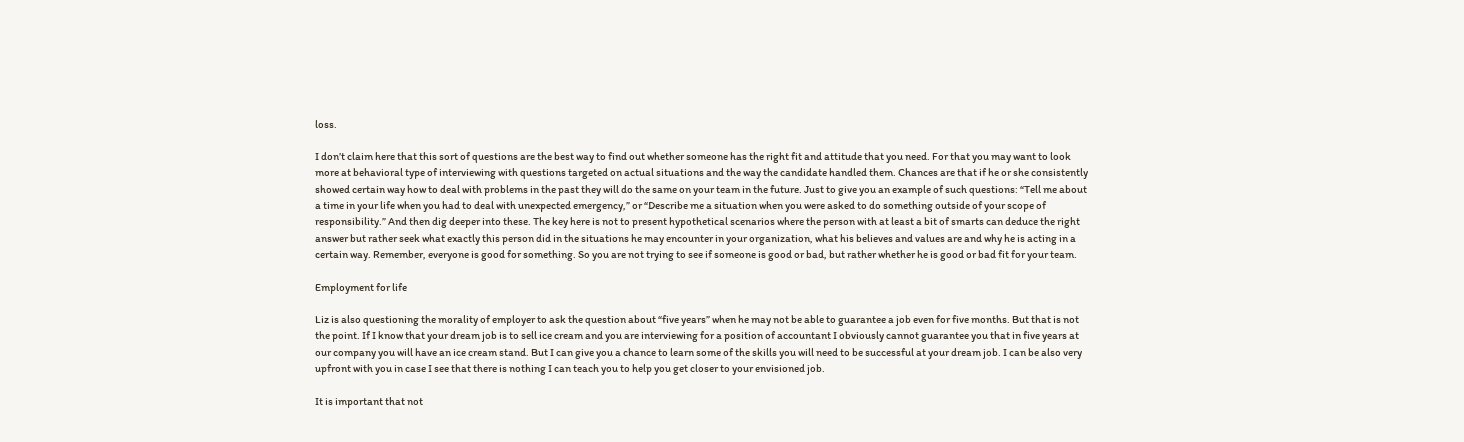loss.

I don’t claim here that this sort of questions are the best way to find out whether someone has the right fit and attitude that you need. For that you may want to look more at behavioral type of interviewing with questions targeted on actual situations and the way the candidate handled them. Chances are that if he or she consistently showed certain way how to deal with problems in the past they will do the same on your team in the future. Just to give you an example of such questions: “Tell me about a time in your life when you had to deal with unexpected emergency,” or “Describe me a situation when you were asked to do something outside of your scope of responsibility.” And then dig deeper into these. The key here is not to present hypothetical scenarios where the person with at least a bit of smarts can deduce the right answer but rather seek what exactly this person did in the situations he may encounter in your organization, what his believes and values are and why he is acting in a certain way. Remember, everyone is good for something. So you are not trying to see if someone is good or bad, but rather whether he is good or bad fit for your team.

Employment for life

Liz is also questioning the morality of employer to ask the question about “five years” when he may not be able to guarantee a job even for five months. But that is not the point. If I know that your dream job is to sell ice cream and you are interviewing for a position of accountant I obviously cannot guarantee you that in five years at our company you will have an ice cream stand. But I can give you a chance to learn some of the skills you will need to be successful at your dream job. I can be also very upfront with you in case I see that there is nothing I can teach you to help you get closer to your envisioned job.

It is important that not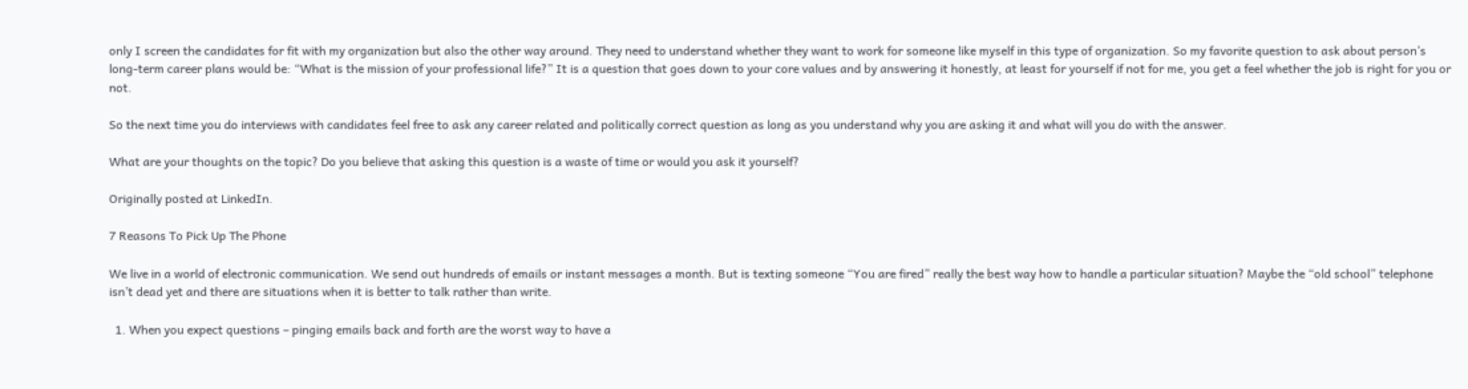only I screen the candidates for fit with my organization but also the other way around. They need to understand whether they want to work for someone like myself in this type of organization. So my favorite question to ask about person’s long-term career plans would be: “What is the mission of your professional life?” It is a question that goes down to your core values and by answering it honestly, at least for yourself if not for me, you get a feel whether the job is right for you or not.

So the next time you do interviews with candidates feel free to ask any career related and politically correct question as long as you understand why you are asking it and what will you do with the answer.

What are your thoughts on the topic? Do you believe that asking this question is a waste of time or would you ask it yourself?

Originally posted at LinkedIn.

7 Reasons To Pick Up The Phone

We live in a world of electronic communication. We send out hundreds of emails or instant messages a month. But is texting someone “You are fired” really the best way how to handle a particular situation? Maybe the “old school” telephone isn’t dead yet and there are situations when it is better to talk rather than write.

  1. When you expect questions – pinging emails back and forth are the worst way to have a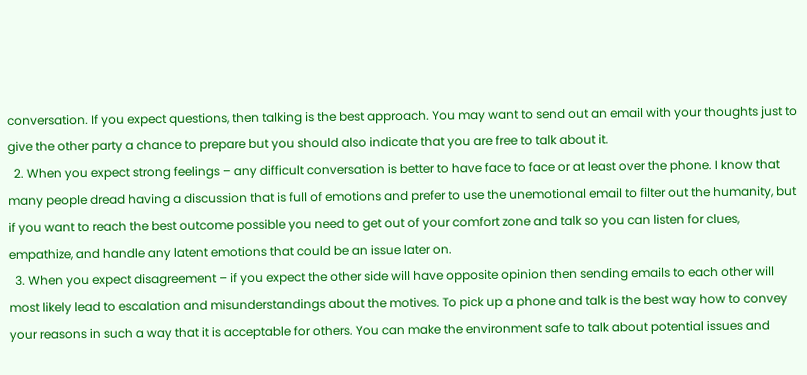conversation. If you expect questions, then talking is the best approach. You may want to send out an email with your thoughts just to give the other party a chance to prepare but you should also indicate that you are free to talk about it.
  2. When you expect strong feelings – any difficult conversation is better to have face to face or at least over the phone. I know that many people dread having a discussion that is full of emotions and prefer to use the unemotional email to filter out the humanity, but if you want to reach the best outcome possible you need to get out of your comfort zone and talk so you can listen for clues, empathize, and handle any latent emotions that could be an issue later on.
  3. When you expect disagreement – if you expect the other side will have opposite opinion then sending emails to each other will most likely lead to escalation and misunderstandings about the motives. To pick up a phone and talk is the best way how to convey your reasons in such a way that it is acceptable for others. You can make the environment safe to talk about potential issues and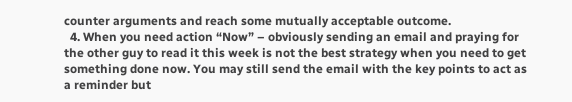counter arguments and reach some mutually acceptable outcome.
  4. When you need action “Now” – obviously sending an email and praying for the other guy to read it this week is not the best strategy when you need to get something done now. You may still send the email with the key points to act as a reminder but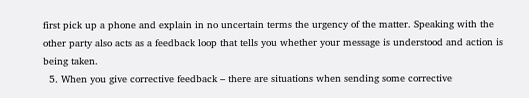first pick up a phone and explain in no uncertain terms the urgency of the matter. Speaking with the other party also acts as a feedback loop that tells you whether your message is understood and action is being taken.
  5. When you give corrective feedback – there are situations when sending some corrective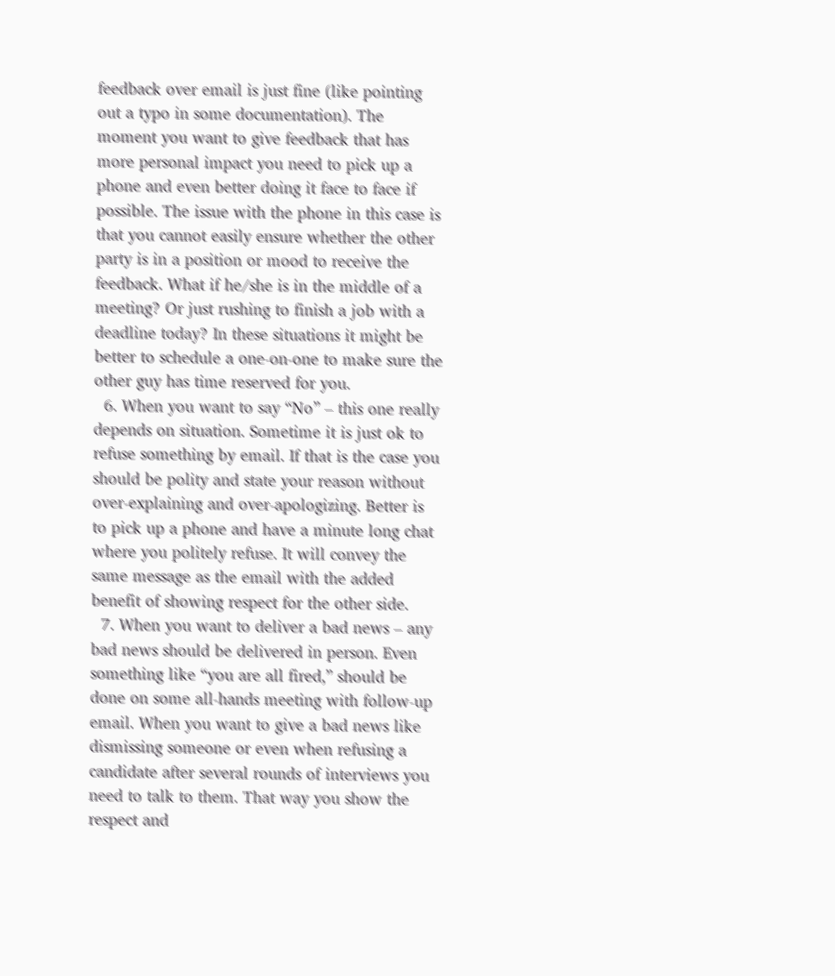feedback over email is just fine (like pointing out a typo in some documentation). The moment you want to give feedback that has more personal impact you need to pick up a phone and even better doing it face to face if possible. The issue with the phone in this case is that you cannot easily ensure whether the other party is in a position or mood to receive the feedback. What if he/she is in the middle of a meeting? Or just rushing to finish a job with a deadline today? In these situations it might be better to schedule a one-on-one to make sure the other guy has time reserved for you.
  6. When you want to say “No” – this one really depends on situation. Sometime it is just ok to refuse something by email. If that is the case you should be polity and state your reason without over-explaining and over-apologizing. Better is to pick up a phone and have a minute long chat where you politely refuse. It will convey the same message as the email with the added benefit of showing respect for the other side.
  7. When you want to deliver a bad news – any bad news should be delivered in person. Even something like “you are all fired,” should be done on some all-hands meeting with follow-up email. When you want to give a bad news like dismissing someone or even when refusing a candidate after several rounds of interviews you need to talk to them. That way you show the respect and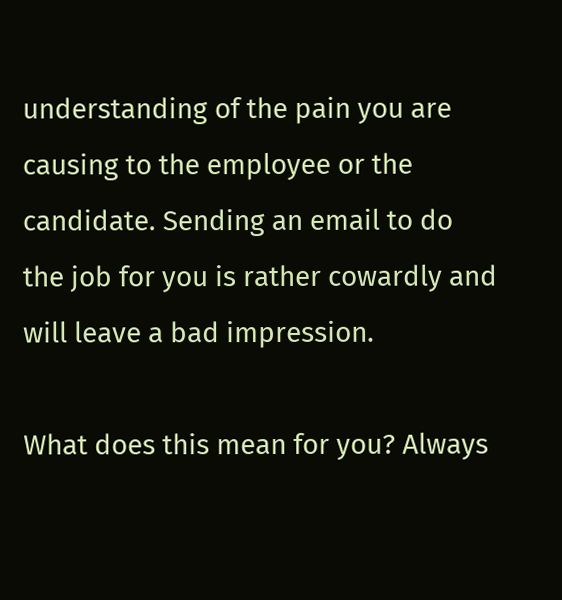understanding of the pain you are causing to the employee or the candidate. Sending an email to do the job for you is rather cowardly and will leave a bad impression.

What does this mean for you? Always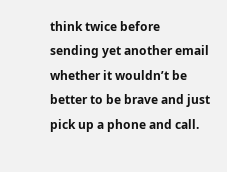think twice before sending yet another email whether it wouldn’t be better to be brave and just pick up a phone and call.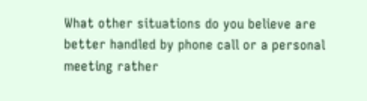What other situations do you believe are better handled by phone call or a personal meeting rather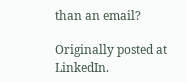than an email?

Originally posted at LinkedIn.